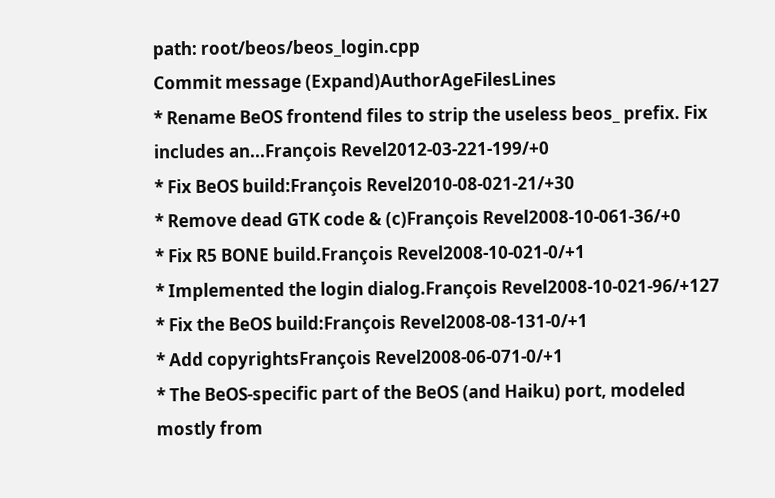path: root/beos/beos_login.cpp
Commit message (Expand)AuthorAgeFilesLines
* Rename BeOS frontend files to strip the useless beos_ prefix. Fix includes an...François Revel2012-03-221-199/+0
* Fix BeOS build:François Revel2010-08-021-21/+30
* Remove dead GTK code & (c)François Revel2008-10-061-36/+0
* Fix R5 BONE build.François Revel2008-10-021-0/+1
* Implemented the login dialog.François Revel2008-10-021-96/+127
* Fix the BeOS build:François Revel2008-08-131-0/+1
* Add copyrightsFrançois Revel2008-06-071-0/+1
* The BeOS-specific part of the BeOS (and Haiku) port, modeled mostly from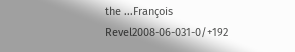the ...François Revel2008-06-031-0/+192